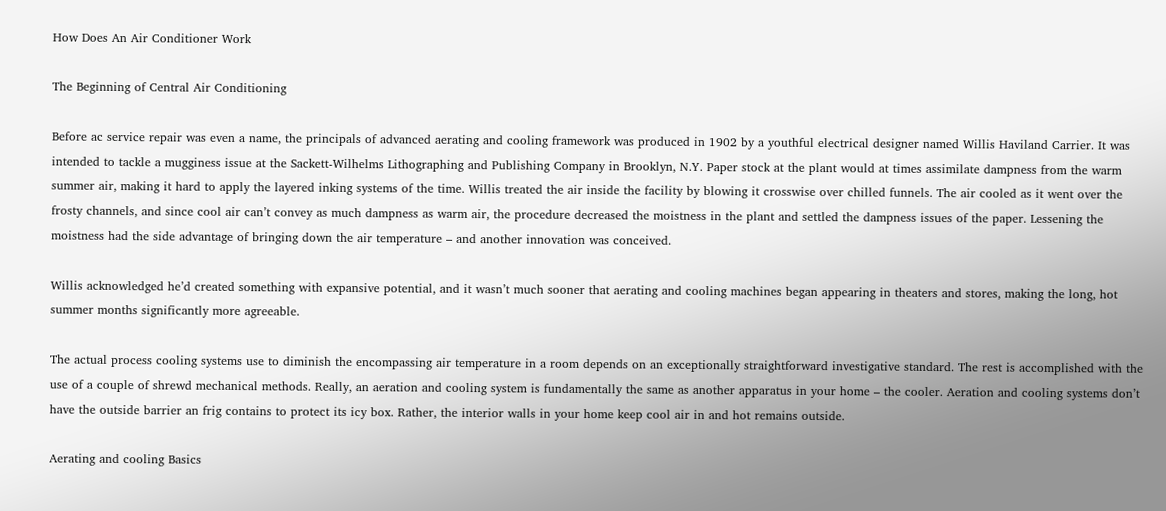How Does An Air Conditioner Work

The Beginning of Central Air Conditioning

Before ac service repair was even a name, the principals of advanced aerating and cooling framework was produced in 1902 by a youthful electrical designer named Willis Haviland Carrier. It was intended to tackle a mugginess issue at the Sackett-Wilhelms Lithographing and Publishing Company in Brooklyn, N.Y. Paper stock at the plant would at times assimilate dampness from the warm summer air, making it hard to apply the layered inking systems of the time. Willis treated the air inside the facility by blowing it crosswise over chilled funnels. The air cooled as it went over the frosty channels, and since cool air can’t convey as much dampness as warm air, the procedure decreased the moistness in the plant and settled the dampness issues of the paper. Lessening the moistness had the side advantage of bringing down the air temperature – and another innovation was conceived.

Willis acknowledged he’d created something with expansive potential, and it wasn’t much sooner that aerating and cooling machines began appearing in theaters and stores, making the long, hot summer months significantly more agreeable.

The actual process cooling systems use to diminish the encompassing air temperature in a room depends on an exceptionally straightforward investigative standard. The rest is accomplished with the use of a couple of shrewd mechanical methods. Really, an aeration and cooling system is fundamentally the same as another apparatus in your home – the cooler. Aeration and cooling systems don’t have the outside barrier an frig contains to protect its icy box. Rather, the interior walls in your home keep cool air in and hot remains outside.

Aerating and cooling Basics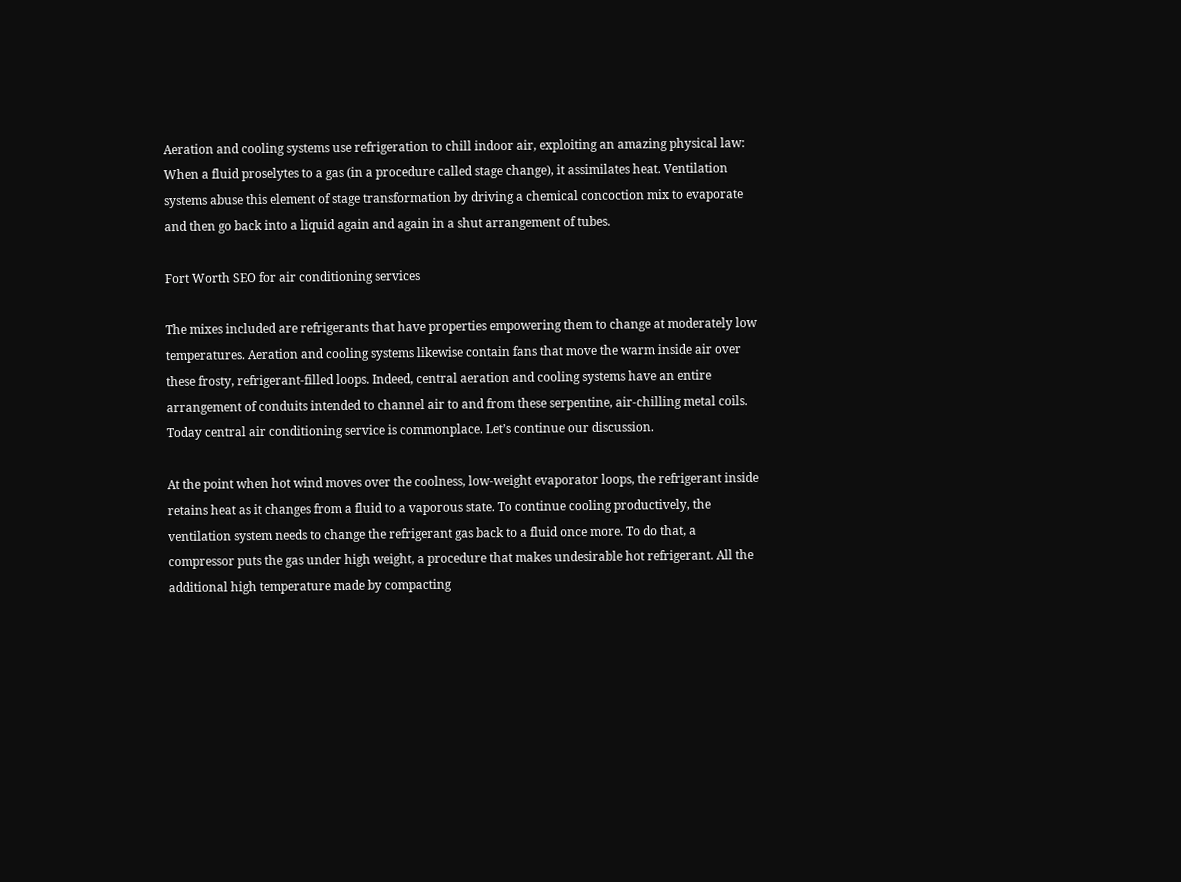Aeration and cooling systems use refrigeration to chill indoor air, exploiting an amazing physical law: When a fluid proselytes to a gas (in a procedure called stage change), it assimilates heat. Ventilation systems abuse this element of stage transformation by driving a chemical concoction mix to evaporate and then go back into a liquid again and again in a shut arrangement of tubes.

Fort Worth SEO for air conditioning services

The mixes included are refrigerants that have properties empowering them to change at moderately low temperatures. Aeration and cooling systems likewise contain fans that move the warm inside air over these frosty, refrigerant-filled loops. Indeed, central aeration and cooling systems have an entire arrangement of conduits intended to channel air to and from these serpentine, air-chilling metal coils. Today central air conditioning service is commonplace. Let’s continue our discussion.

At the point when hot wind moves over the coolness, low-weight evaporator loops, the refrigerant inside retains heat as it changes from a fluid to a vaporous state. To continue cooling productively, the ventilation system needs to change the refrigerant gas back to a fluid once more. To do that, a compressor puts the gas under high weight, a procedure that makes undesirable hot refrigerant. All the additional high temperature made by compacting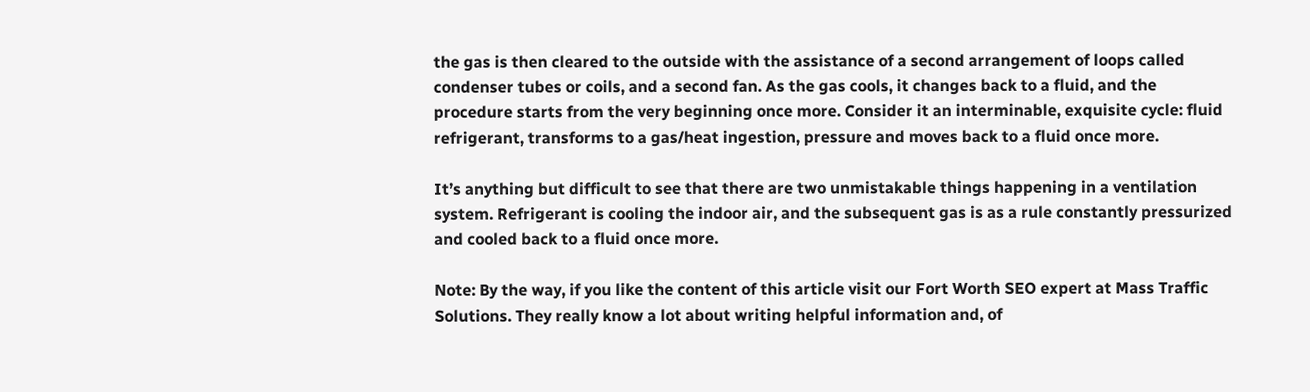the gas is then cleared to the outside with the assistance of a second arrangement of loops called condenser tubes or coils, and a second fan. As the gas cools, it changes back to a fluid, and the procedure starts from the very beginning once more. Consider it an interminable, exquisite cycle: fluid refrigerant, transforms to a gas/heat ingestion, pressure and moves back to a fluid once more.

It’s anything but difficult to see that there are two unmistakable things happening in a ventilation system. Refrigerant is cooling the indoor air, and the subsequent gas is as a rule constantly pressurized and cooled back to a fluid once more.

Note: By the way, if you like the content of this article visit our Fort Worth SEO expert at Mass Traffic Solutions. They really know a lot about writing helpful information and, of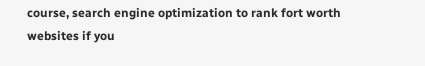course, search engine optimization to rank fort worth websites if you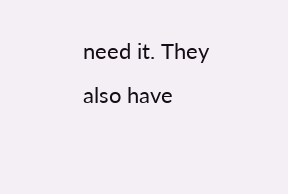need it. They also have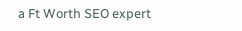a Ft Worth SEO expert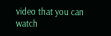video that you can watch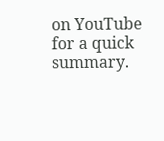on YouTube for a quick summary.